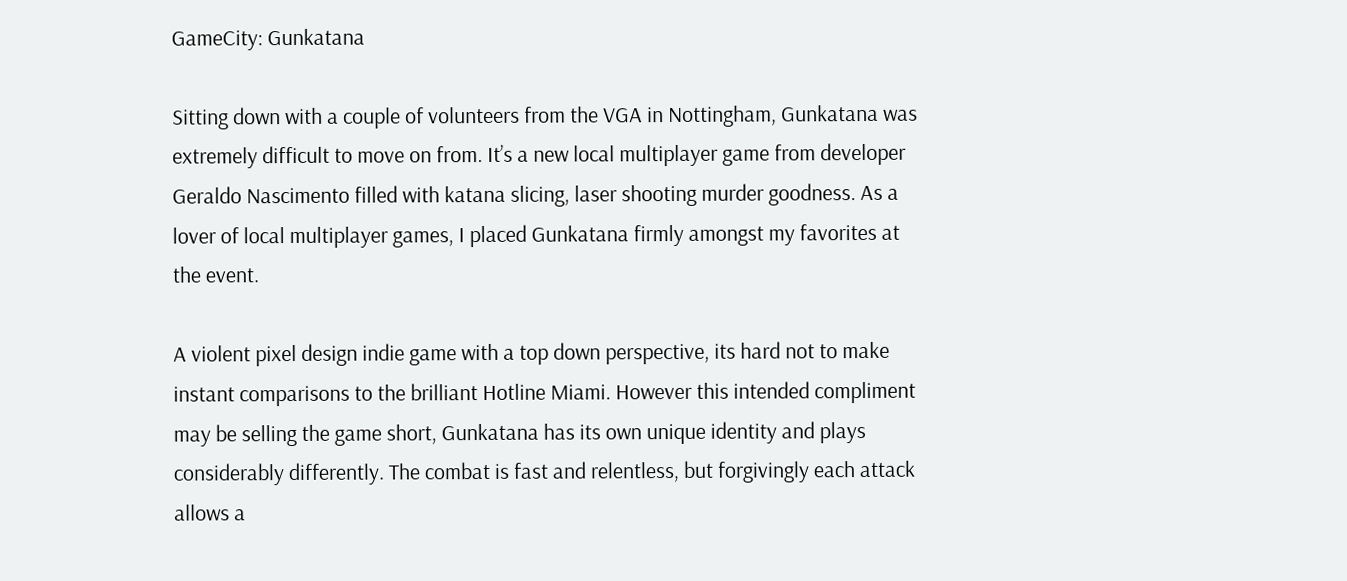GameCity: Gunkatana

Sitting down with a couple of volunteers from the VGA in Nottingham, Gunkatana was extremely difficult to move on from. It’s a new local multiplayer game from developer Geraldo Nascimento filled with katana slicing, laser shooting murder goodness. As a lover of local multiplayer games, I placed Gunkatana firmly amongst my favorites at the event.

A violent pixel design indie game with a top down perspective, its hard not to make instant comparisons to the brilliant Hotline Miami. However this intended compliment may be selling the game short, Gunkatana has its own unique identity and plays considerably differently. The combat is fast and relentless, but forgivingly each attack allows a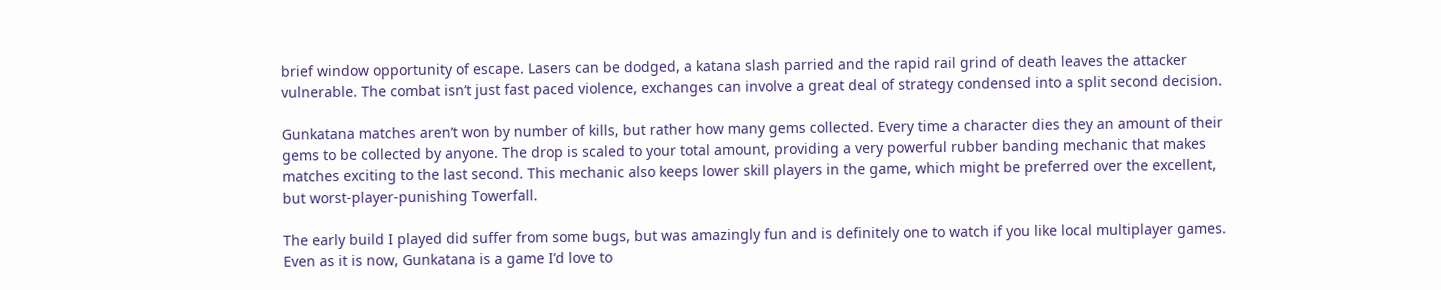brief window opportunity of escape. Lasers can be dodged, a katana slash parried and the rapid rail grind of death leaves the attacker vulnerable. The combat isn’t just fast paced violence, exchanges can involve a great deal of strategy condensed into a split second decision.

Gunkatana matches aren’t won by number of kills, but rather how many gems collected. Every time a character dies they an amount of their gems to be collected by anyone. The drop is scaled to your total amount, providing a very powerful rubber banding mechanic that makes matches exciting to the last second. This mechanic also keeps lower skill players in the game, which might be preferred over the excellent, but worst-player-punishing Towerfall.

The early build I played did suffer from some bugs, but was amazingly fun and is definitely one to watch if you like local multiplayer games. Even as it is now, Gunkatana is a game I’d love to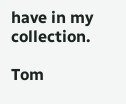have in my collection.

Tom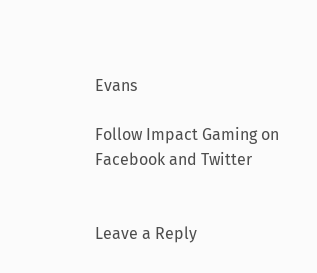Evans

Follow Impact Gaming on Facebook and Twitter


Leave a Reply